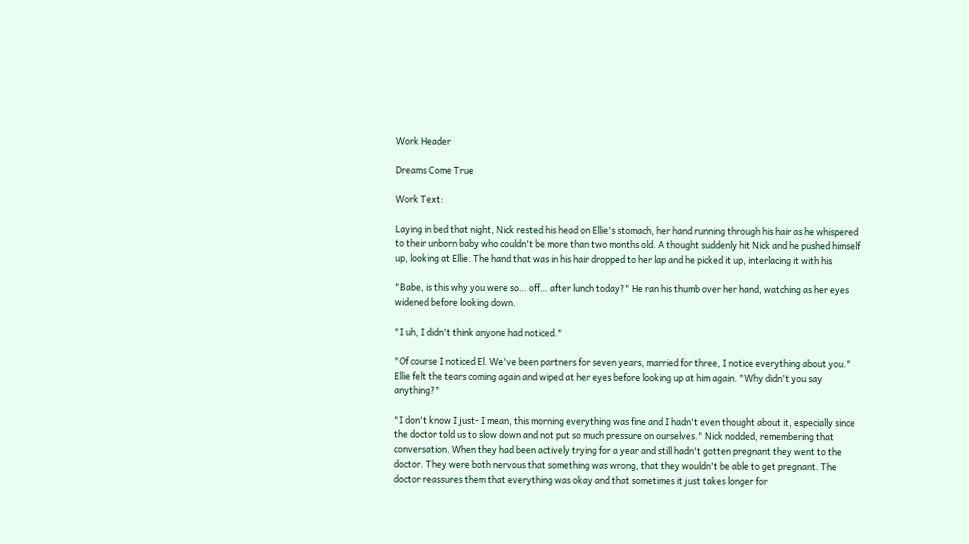Work Header

Dreams Come True

Work Text:

Laying in bed that night, Nick rested his head on Ellie's stomach, her hand running through his hair as he whispered to their unborn baby who couldn't be more than two months old. A thought suddenly hit Nick and he pushed himself up, looking at Ellie. The hand that was in his hair dropped to her lap and he picked it up, interlacing it with his

"Babe, is this why you were so… off… after lunch today?" He ran his thumb over her hand, watching as her eyes widened before looking down.

"I uh, I didn't think anyone had noticed."

"Of course I noticed El. We've been partners for seven years, married for three, I notice everything about you." Ellie felt the tears coming again and wiped at her eyes before looking up at him again. "Why didn't you say anything?"

"I don't know I just- I mean, this morning everything was fine and I hadn't even thought about it, especially since the doctor told us to slow down and not put so much pressure on ourselves." Nick nodded, remembering that conversation. When they had been actively trying for a year and still hadn't gotten pregnant they went to the doctor. They were both nervous that something was wrong, that they wouldn't be able to get pregnant. The doctor reassures them that everything was okay and that sometimes it just takes longer for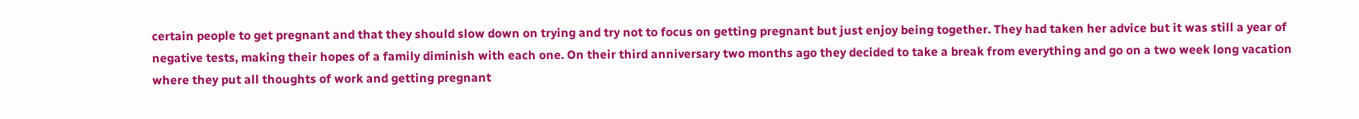certain people to get pregnant and that they should slow down on trying and try not to focus on getting pregnant but just enjoy being together. They had taken her advice but it was still a year of negative tests, making their hopes of a family diminish with each one. On their third anniversary two months ago they decided to take a break from everything and go on a two week long vacation where they put all thoughts of work and getting pregnant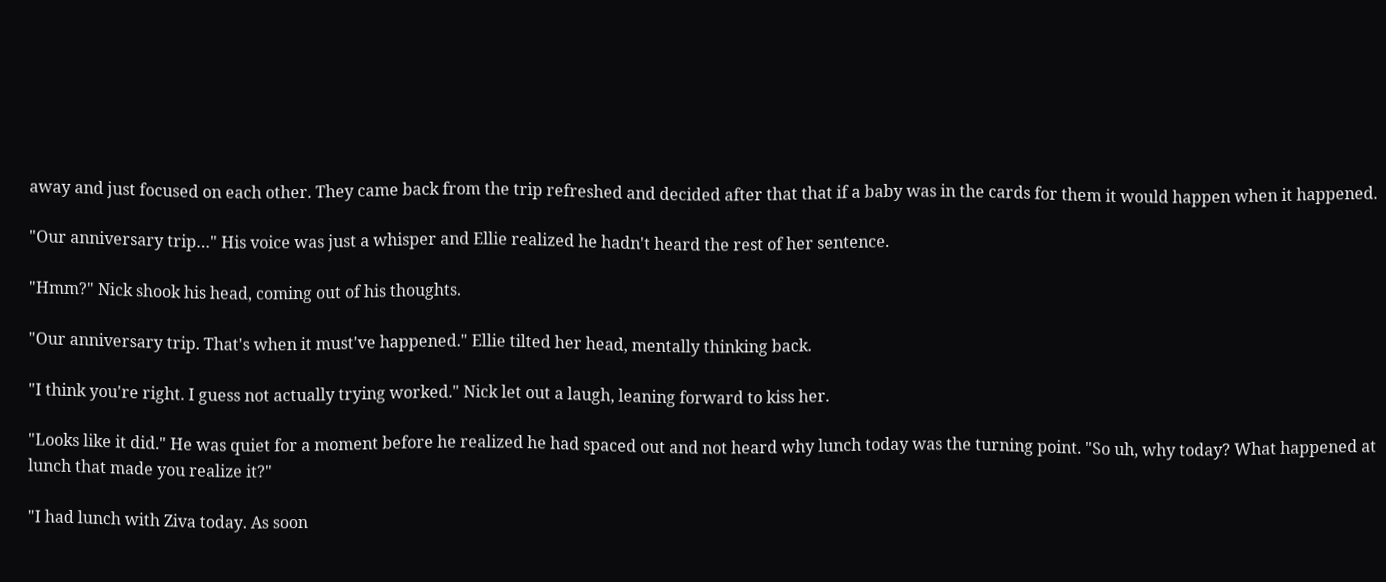away and just focused on each other. They came back from the trip refreshed and decided after that that if a baby was in the cards for them it would happen when it happened.

"Our anniversary trip…" His voice was just a whisper and Ellie realized he hadn't heard the rest of her sentence.

"Hmm?" Nick shook his head, coming out of his thoughts.

"Our anniversary trip. That's when it must've happened." Ellie tilted her head, mentally thinking back.

"I think you're right. I guess not actually trying worked." Nick let out a laugh, leaning forward to kiss her.

"Looks like it did." He was quiet for a moment before he realized he had spaced out and not heard why lunch today was the turning point. "So uh, why today? What happened at lunch that made you realize it?"

"I had lunch with Ziva today. As soon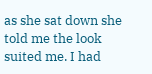as she sat down she told me the look suited me. I had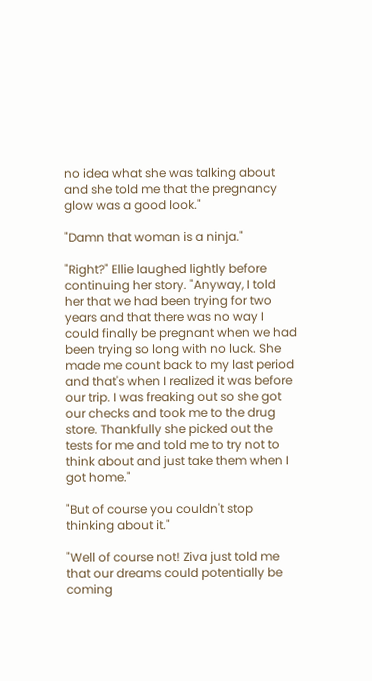no idea what she was talking about and she told me that the pregnancy glow was a good look."

"Damn that woman is a ninja."

"Right?" Ellie laughed lightly before continuing her story. "Anyway, I told her that we had been trying for two years and that there was no way I could finally be pregnant when we had been trying so long with no luck. She made me count back to my last period and that's when I realized it was before our trip. I was freaking out so she got our checks and took me to the drug store. Thankfully she picked out the tests for me and told me to try not to think about and just take them when I got home."

"But of course you couldn't stop thinking about it."

"Well of course not! Ziva just told me that our dreams could potentially be coming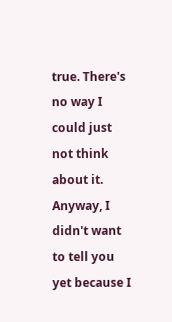true. There's no way I could just not think about it. Anyway, I didn't want to tell you yet because I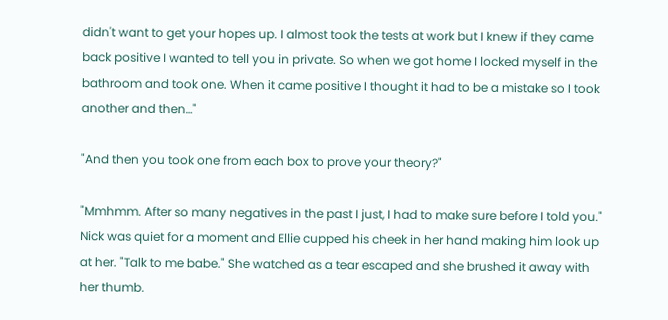didn't want to get your hopes up. I almost took the tests at work but I knew if they came back positive I wanted to tell you in private. So when we got home I locked myself in the bathroom and took one. When it came positive I thought it had to be a mistake so I took another and then…"

"And then you took one from each box to prove your theory?"

"Mmhmm. After so many negatives in the past I just, I had to make sure before I told you." Nick was quiet for a moment and Ellie cupped his cheek in her hand making him look up at her. "Talk to me babe." She watched as a tear escaped and she brushed it away with her thumb.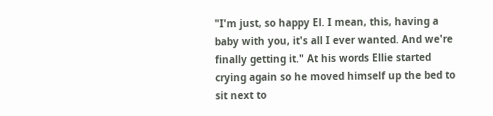"I'm just, so happy El. I mean, this, having a baby with you, it's all I ever wanted. And we're finally getting it." At his words Ellie started crying again so he moved himself up the bed to sit next to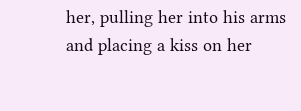her, pulling her into his arms and placing a kiss on her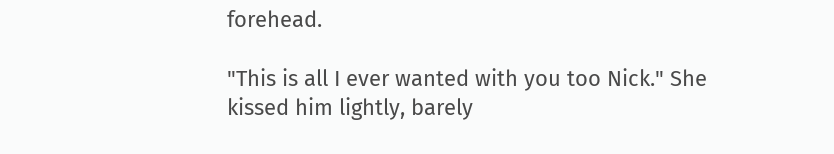forehead.

"This is all I ever wanted with you too Nick." She kissed him lightly, barely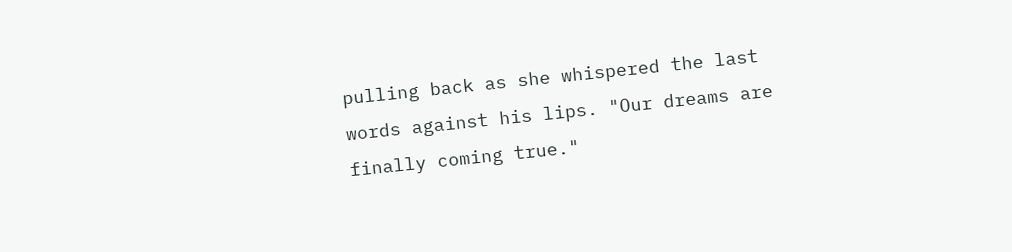pulling back as she whispered the last words against his lips. "Our dreams are finally coming true."